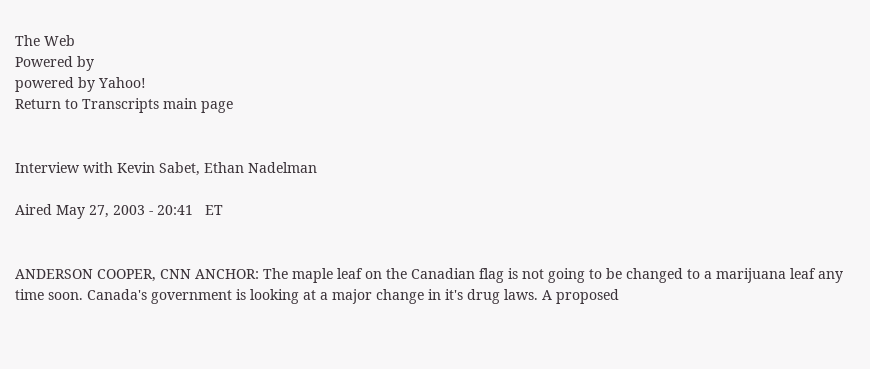The Web
Powered by
powered by Yahoo!
Return to Transcripts main page


Interview with Kevin Sabet, Ethan Nadelman

Aired May 27, 2003 - 20:41   ET


ANDERSON COOPER, CNN ANCHOR: The maple leaf on the Canadian flag is not going to be changed to a marijuana leaf any time soon. Canada's government is looking at a major change in it's drug laws. A proposed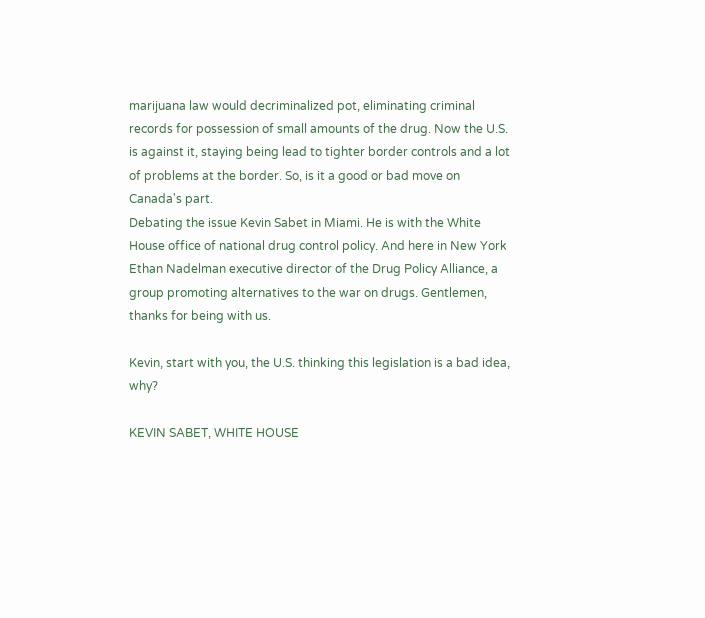marijuana law would decriminalized pot, eliminating criminal records for possession of small amounts of the drug. Now the U.S. is against it, staying being lead to tighter border controls and a lot of problems at the border. So, is it a good or bad move on Canada's part.
Debating the issue Kevin Sabet in Miami. He is with the White House office of national drug control policy. And here in New York Ethan Nadelman executive director of the Drug Policy Alliance, a group promoting alternatives to the war on drugs. Gentlemen, thanks for being with us.

Kevin, start with you, the U.S. thinking this legislation is a bad idea, why?

KEVIN SABET, WHITE HOUSE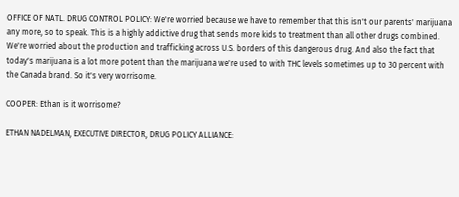OFFICE OF NATL. DRUG CONTROL POLICY: We're worried because we have to remember that this isn't our parents' marijuana any more, so to speak. This is a highly addictive drug that sends more kids to treatment than all other drugs combined. We're worried about the production and trafficking across U.S. borders of this dangerous drug. And also the fact that today's marijuana is a lot more potent than the marijuana we're used to with THC levels sometimes up to 30 percent with the Canada brand. So it's very worrisome.

COOPER: Ethan is it worrisome?

ETHAN NADELMAN, EXECUTIVE DIRECTOR, DRUG POLICY ALLIANCE: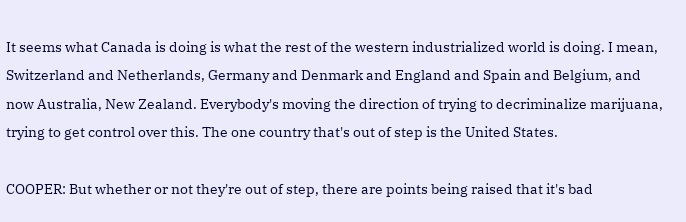It seems what Canada is doing is what the rest of the western industrialized world is doing. I mean, Switzerland and Netherlands, Germany and Denmark and England and Spain and Belgium, and now Australia, New Zealand. Everybody's moving the direction of trying to decriminalize marijuana, trying to get control over this. The one country that's out of step is the United States.

COOPER: But whether or not they're out of step, there are points being raised that it's bad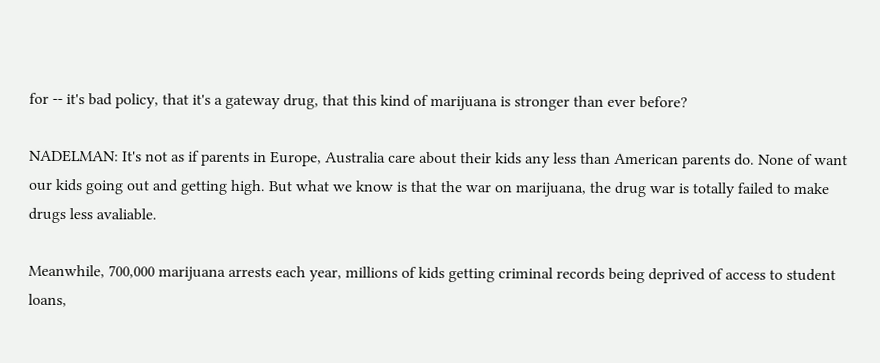for -- it's bad policy, that it's a gateway drug, that this kind of marijuana is stronger than ever before?

NADELMAN: It's not as if parents in Europe, Australia care about their kids any less than American parents do. None of want our kids going out and getting high. But what we know is that the war on marijuana, the drug war is totally failed to make drugs less avaliable.

Meanwhile, 700,000 marijuana arrests each year, millions of kids getting criminal records being deprived of access to student loans,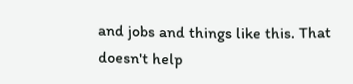and jobs and things like this. That doesn't help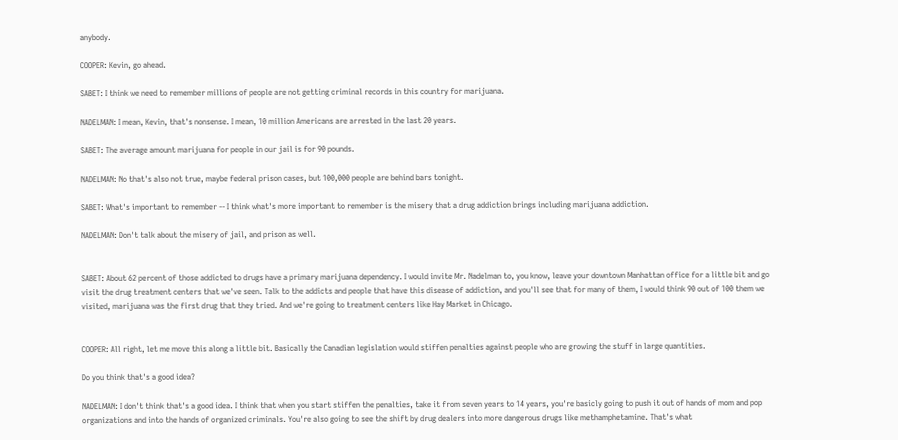anybody.

COOPER: Kevin, go ahead.

SABET: I think we need to remember millions of people are not getting criminal records in this country for marijuana.

NADELMAN: I mean, Kevin, that's nonsense. I mean, 10 million Americans are arrested in the last 20 years.

SABET: The average amount marijuana for people in our jail is for 90 pounds.

NADELMAN: No that's also not true, maybe federal prison cases, but 100,000 people are behind bars tonight.

SABET: What's important to remember -- I think what's more important to remember is the misery that a drug addiction brings including marijuana addiction.

NADELMAN: Don't talk about the misery of jail, and prison as well.


SABET: About 62 percent of those addicted to drugs have a primary marijuana dependency. I would invite Mr. Nadelman to, you know, leave your downtown Manhattan office for a little bit and go visit the drug treatment centers that we've seen. Talk to the addicts and people that have this disease of addiction, and you'll see that for many of them, I would think 90 out of 100 them we visited, marijuana was the first drug that they tried. And we're going to treatment centers like Hay Market in Chicago.


COOPER: All right, let me move this along a little bit. Basically the Canadian legislation would stiffen penalties against people who are growing the stuff in large quantities.

Do you think that's a good idea?

NADELMAN: I don't think that's a good idea. I think that when you start stiffen the penalties, take it from seven years to 14 years, you're basicly going to push it out of hands of mom and pop organizations and into the hands of organized criminals. You're also going to see the shift by drug dealers into more dangerous drugs like methamphetamine. That's what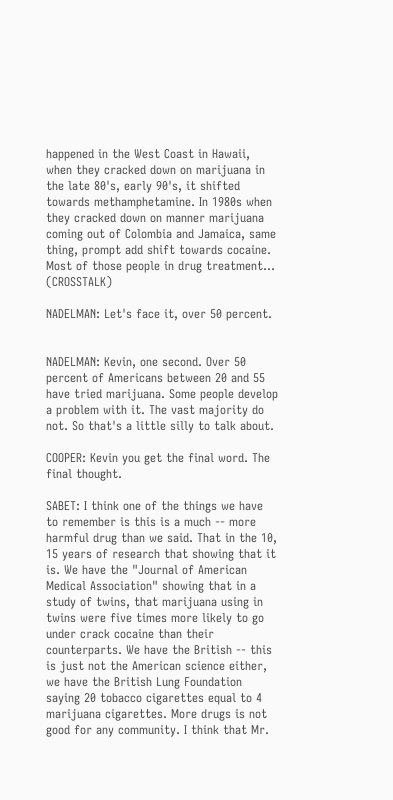happened in the West Coast in Hawaii, when they cracked down on marijuana in the late 80's, early 90's, it shifted towards methamphetamine. In 1980s when they cracked down on manner marijuana coming out of Colombia and Jamaica, same thing, prompt add shift towards cocaine. Most of those people in drug treatment... (CROSSTALK)

NADELMAN: Let's face it, over 50 percent.


NADELMAN: Kevin, one second. Over 50 percent of Americans between 20 and 55 have tried marijuana. Some people develop a problem with it. The vast majority do not. So that's a little silly to talk about.

COOPER: Kevin you get the final word. The final thought.

SABET: I think one of the things we have to remember is this is a much -- more harmful drug than we said. That in the 10, 15 years of research that showing that it is. We have the "Journal of American Medical Association" showing that in a study of twins, that marijuana using in twins were five times more likely to go under crack cocaine than their counterparts. We have the British -- this is just not the American science either, we have the British Lung Foundation saying 20 tobacco cigarettes equal to 4 marijuana cigarettes. More drugs is not good for any community. I think that Mr.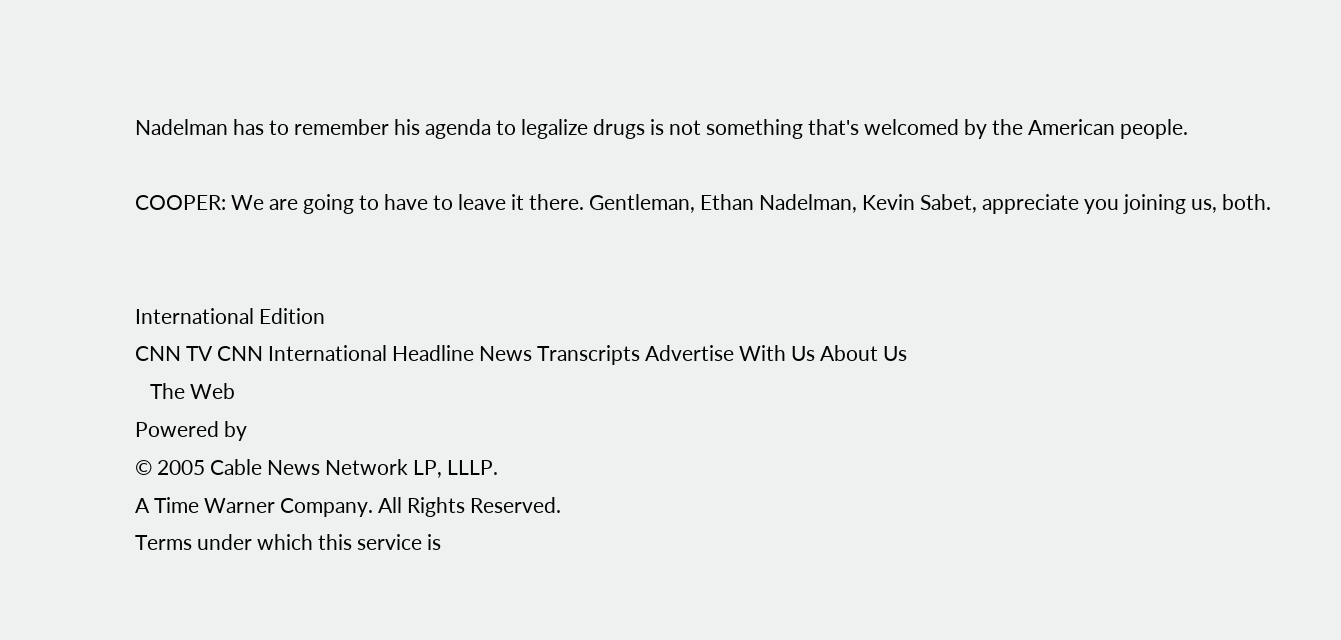Nadelman has to remember his agenda to legalize drugs is not something that's welcomed by the American people.

COOPER: We are going to have to leave it there. Gentleman, Ethan Nadelman, Kevin Sabet, appreciate you joining us, both.


International Edition
CNN TV CNN International Headline News Transcripts Advertise With Us About Us
   The Web
Powered by
© 2005 Cable News Network LP, LLLP.
A Time Warner Company. All Rights Reserved.
Terms under which this service is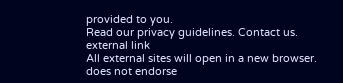provided to you.
Read our privacy guidelines. Contact us.
external link
All external sites will open in a new browser. does not endorse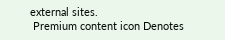external sites.
 Premium content icon Denotes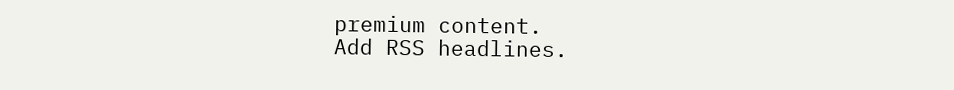premium content.
Add RSS headlines.